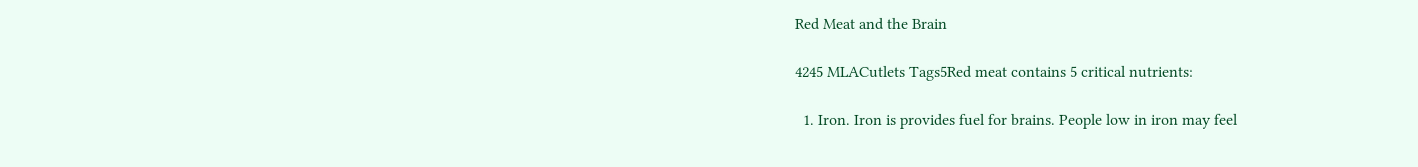Red Meat and the Brain

4245 MLACutlets Tags5Red meat contains 5 critical nutrients:

  1. Iron. Iron is provides fuel for brains. People low in iron may feel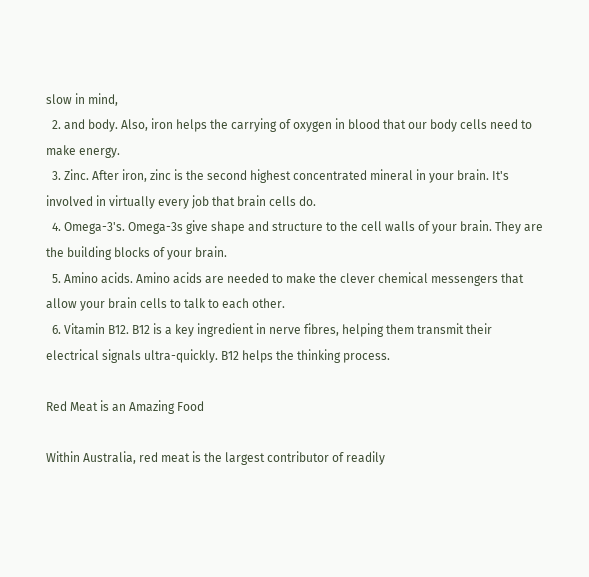slow in mind,
  2. and body. Also, iron helps the carrying of oxygen in blood that our body cells need to make energy.
  3. Zinc. After iron, zinc is the second highest concentrated mineral in your brain. It's involved in virtually every job that brain cells do.
  4. Omega-3's. Omega-3s give shape and structure to the cell walls of your brain. They are the building blocks of your brain.
  5. Amino acids. Amino acids are needed to make the clever chemical messengers that allow your brain cells to talk to each other.
  6. Vitamin B12. B12 is a key ingredient in nerve fibres, helping them transmit their electrical signals ultra-quickly. B12 helps the thinking process.

Red Meat is an Amazing Food

Within Australia, red meat is the largest contributor of readily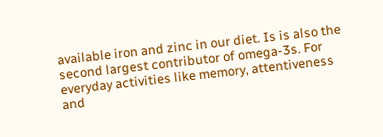available iron and zinc in our diet. Is is also the second largest contributor of omega-3s. For everyday activities like memory, attentiveness and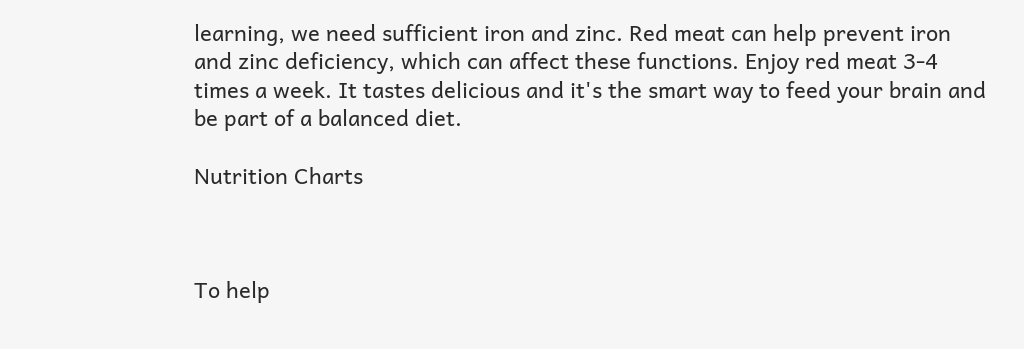learning, we need sufficient iron and zinc. Red meat can help prevent iron and zinc deficiency, which can affect these functions. Enjoy red meat 3-4 times a week. It tastes delicious and it's the smart way to feed your brain and be part of a balanced diet.

Nutrition Charts



To help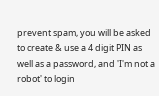prevent spam, you will be asked to create & use a 4 digit PIN as well as a password, and 'I'm not a robot' to login